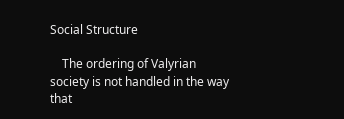Social Structure

    The ordering of Valyrian society is not handled in the way that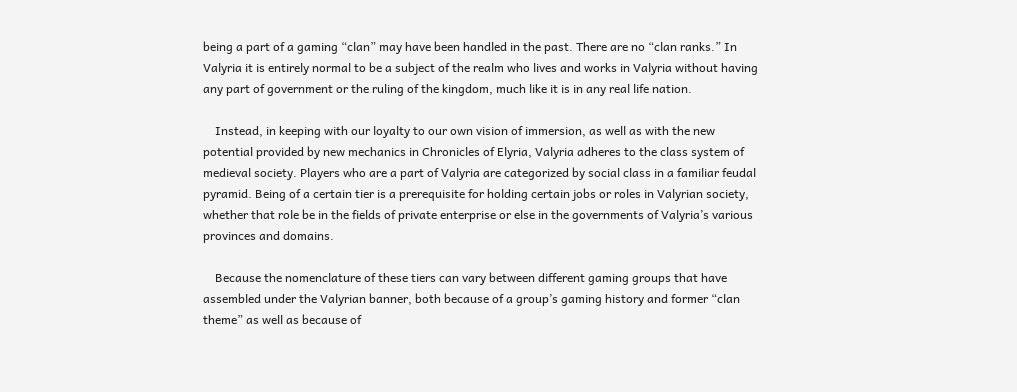being a part of a gaming “clan” may have been handled in the past. There are no “clan ranks.” In Valyria it is entirely normal to be a subject of the realm who lives and works in Valyria without having any part of government or the ruling of the kingdom, much like it is in any real life nation.

    Instead, in keeping with our loyalty to our own vision of immersion, as well as with the new potential provided by new mechanics in Chronicles of Elyria, Valyria adheres to the class system of medieval society. Players who are a part of Valyria are categorized by social class in a familiar feudal pyramid. Being of a certain tier is a prerequisite for holding certain jobs or roles in Valyrian society, whether that role be in the fields of private enterprise or else in the governments of Valyria’s various provinces and domains.

    Because the nomenclature of these tiers can vary between different gaming groups that have assembled under the Valyrian banner, both because of a group’s gaming history and former “clan theme” as well as because of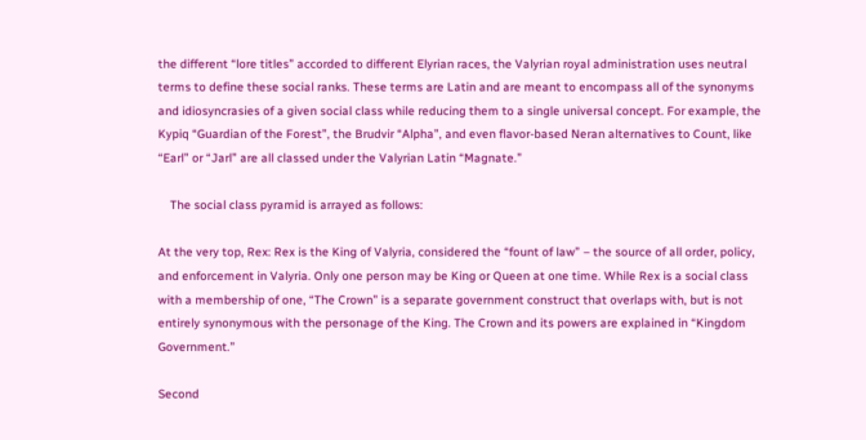the different “lore titles” accorded to different Elyrian races, the Valyrian royal administration uses neutral terms to define these social ranks. These terms are Latin and are meant to encompass all of the synonyms and idiosyncrasies of a given social class while reducing them to a single universal concept. For example, the Kypiq “Guardian of the Forest”, the Brudvir “Alpha”, and even flavor-based Neran alternatives to Count, like “Earl” or “Jarl” are all classed under the Valyrian Latin “Magnate.”

    The social class pyramid is arrayed as follows:

At the very top, Rex: Rex is the King of Valyria, considered the “fount of law” – the source of all order, policy, and enforcement in Valyria. Only one person may be King or Queen at one time. While Rex is a social class with a membership of one, “The Crown” is a separate government construct that overlaps with, but is not entirely synonymous with the personage of the King. The Crown and its powers are explained in “Kingdom Government.”

Second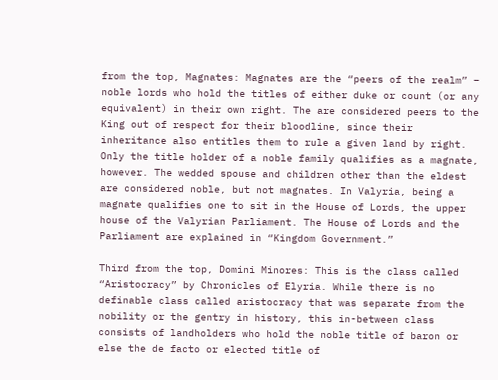from the top, Magnates: Magnates are the “peers of the realm” – noble lords who hold the titles of either duke or count (or any equivalent) in their own right. The are considered peers to the King out of respect for their bloodline, since their inheritance also entitles them to rule a given land by right. Only the title holder of a noble family qualifies as a magnate, however. The wedded spouse and children other than the eldest are considered noble, but not magnates. In Valyria, being a magnate qualifies one to sit in the House of Lords, the upper house of the Valyrian Parliament. The House of Lords and the Parliament are explained in “Kingdom Government.”

Third from the top, Domini Minores: This is the class called “Aristocracy” by Chronicles of Elyria. While there is no definable class called aristocracy that was separate from the nobility or the gentry in history, this in-between class consists of landholders who hold the noble title of baron or else the de facto or elected title of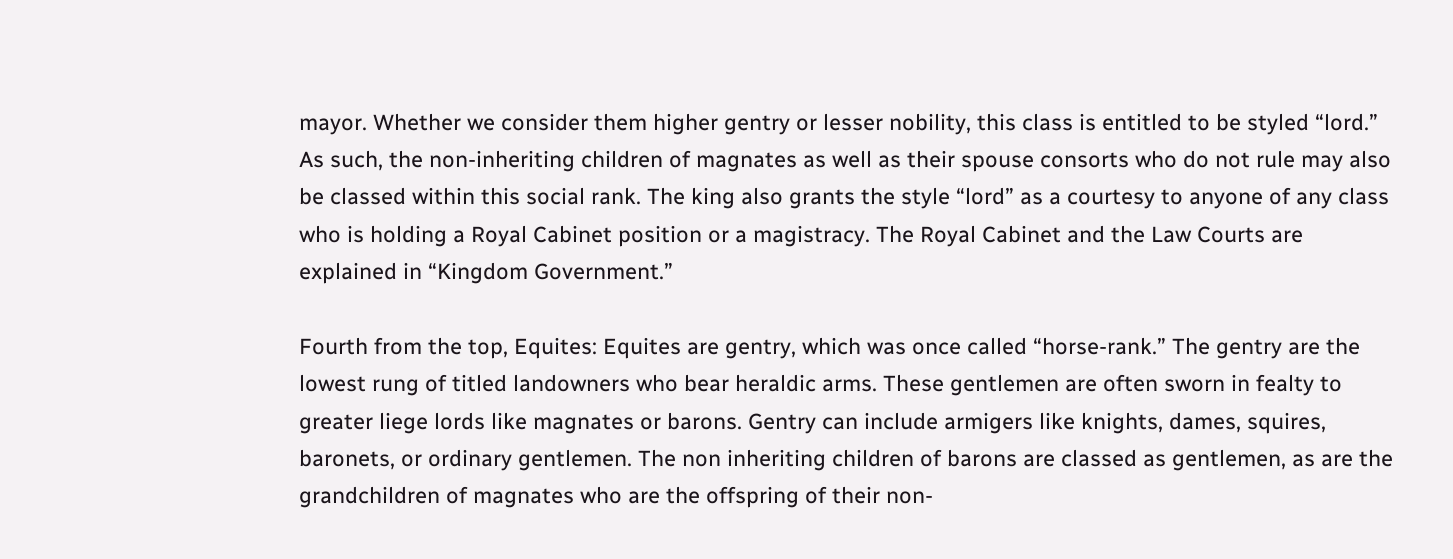mayor. Whether we consider them higher gentry or lesser nobility, this class is entitled to be styled “lord.” As such, the non-inheriting children of magnates as well as their spouse consorts who do not rule may also be classed within this social rank. The king also grants the style “lord” as a courtesy to anyone of any class who is holding a Royal Cabinet position or a magistracy. The Royal Cabinet and the Law Courts are explained in “Kingdom Government.”

Fourth from the top, Equites: Equites are gentry, which was once called “horse-rank.” The gentry are the lowest rung of titled landowners who bear heraldic arms. These gentlemen are often sworn in fealty to greater liege lords like magnates or barons. Gentry can include armigers like knights, dames, squires, baronets, or ordinary gentlemen. The non inheriting children of barons are classed as gentlemen, as are the grandchildren of magnates who are the offspring of their non-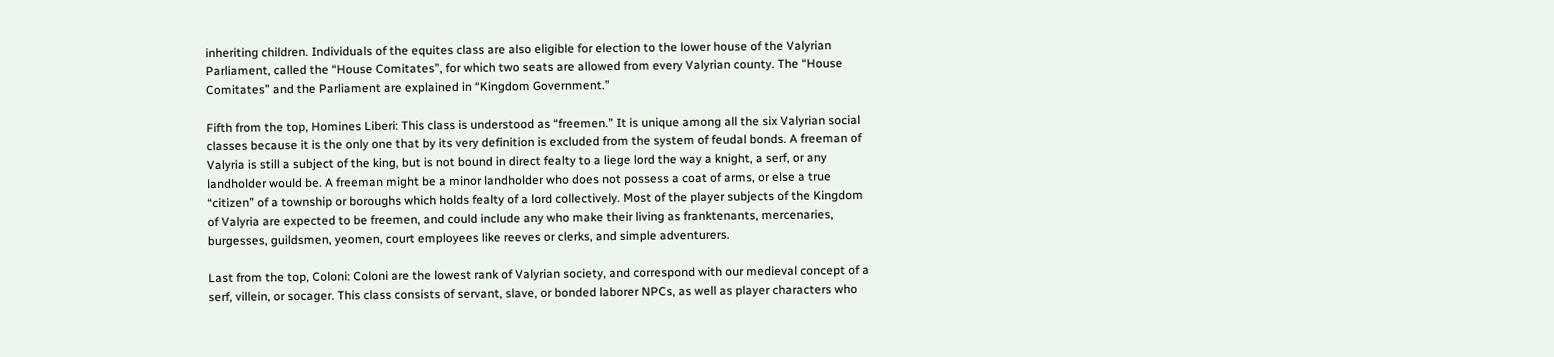inheriting children. Individuals of the equites class are also eligible for election to the lower house of the Valyrian Parliament, called the “House Comitates”, for which two seats are allowed from every Valyrian county. The “House Comitates” and the Parliament are explained in “Kingdom Government.”

Fifth from the top, Homines Liberi: This class is understood as “freemen.” It is unique among all the six Valyrian social classes because it is the only one that by its very definition is excluded from the system of feudal bonds. A freeman of Valyria is still a subject of the king, but is not bound in direct fealty to a liege lord the way a knight, a serf, or any landholder would be. A freeman might be a minor landholder who does not possess a coat of arms, or else a true “citizen” of a township or boroughs which holds fealty of a lord collectively. Most of the player subjects of the Kingdom of Valyria are expected to be freemen, and could include any who make their living as franktenants, mercenaries, burgesses, guildsmen, yeomen, court employees like reeves or clerks, and simple adventurers.

Last from the top, Coloni: Coloni are the lowest rank of Valyrian society, and correspond with our medieval concept of a serf, villein, or socager. This class consists of servant, slave, or bonded laborer NPCs, as well as player characters who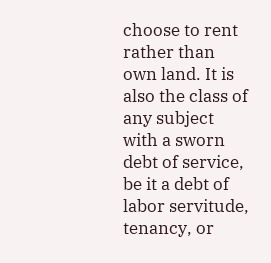choose to rent rather than own land. It is also the class of any subject with a sworn debt of service, be it a debt of labor servitude, tenancy, or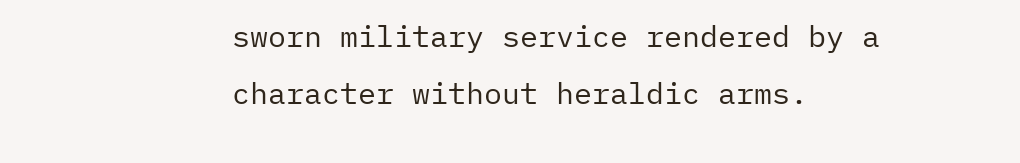sworn military service rendered by a character without heraldic arms.